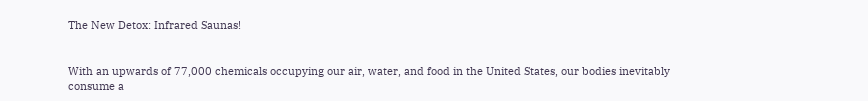The New Detox: Infrared Saunas!


With an upwards of 77,000 chemicals occupying our air, water, and food in the United States, our bodies inevitably consume a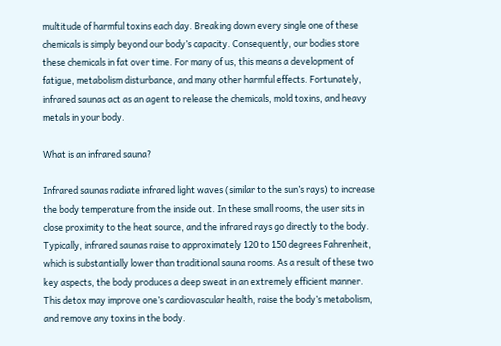multitude of harmful toxins each day. Breaking down every single one of these chemicals is simply beyond our body’s capacity. Consequently, our bodies store these chemicals in fat over time. For many of us, this means a development of fatigue, metabolism disturbance, and many other harmful effects. Fortunately, infrared saunas act as an agent to release the chemicals, mold toxins, and heavy metals in your body.

What is an infrared sauna?

Infrared saunas radiate infrared light waves (similar to the sun’s rays) to increase the body temperature from the inside out. In these small rooms, the user sits in close proximity to the heat source, and the infrared rays go directly to the body. Typically, infrared saunas raise to approximately 120 to 150 degrees Fahrenheit, which is substantially lower than traditional sauna rooms. As a result of these two key aspects, the body produces a deep sweat in an extremely efficient manner. This detox may improve one’s cardiovascular health, raise the body’s metabolism, and remove any toxins in the body.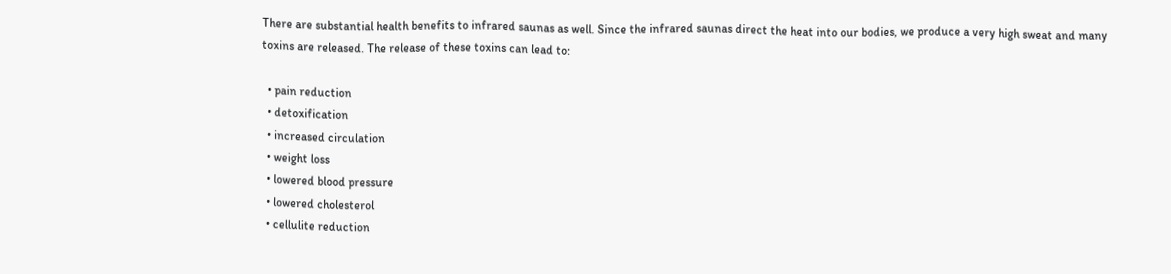There are substantial health benefits to infrared saunas as well. Since the infrared saunas direct the heat into our bodies, we produce a very high sweat and many toxins are released. The release of these toxins can lead to:

  • pain reduction
  • detoxification
  • increased circulation
  • weight loss
  • lowered blood pressure
  • lowered cholesterol
  • cellulite reduction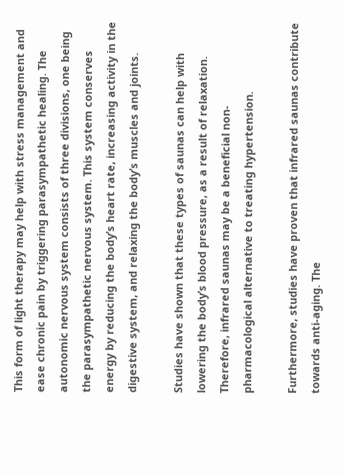This form of light therapy may help with stress management and ease chronic pain by triggering parasympathetic healing. The autonomic nervous system consists of three divisions, one being the parasympathetic nervous system. This system conserves energy by reducing the body’s heart rate, increasing activity in the digestive system, and relaxing the body’s muscles and joints.

Studies have shown that these types of saunas can help with lowering the body’s blood pressure, as a result of relaxation. Therefore, infrared saunas may be a beneficial non-pharmacological alternative to treating hypertension.

Furthermore, studies have proven that infrared saunas contribute towards anti-aging. The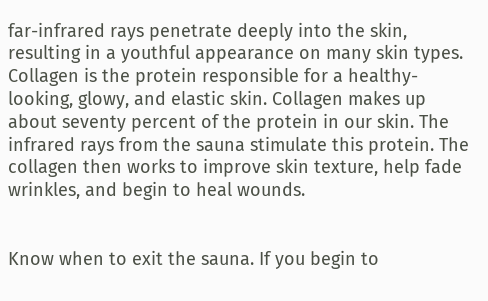far-infrared rays penetrate deeply into the skin, resulting in a youthful appearance on many skin types. Collagen is the protein responsible for a healthy-looking, glowy, and elastic skin. Collagen makes up about seventy percent of the protein in our skin. The infrared rays from the sauna stimulate this protein. The collagen then works to improve skin texture, help fade wrinkles, and begin to heal wounds.


Know when to exit the sauna. If you begin to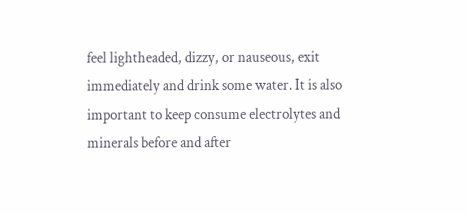feel lightheaded, dizzy, or nauseous, exit immediately and drink some water. It is also important to keep consume electrolytes and minerals before and after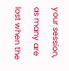your session, as many are lost when the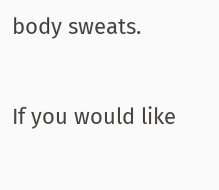body sweats.

If you would like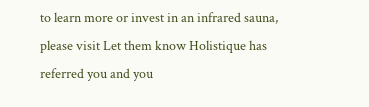to learn more or invest in an infrared sauna, please visit Let them know Holistique has referred you and you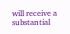will receive a substantial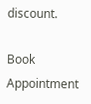discount.

Book Appointment